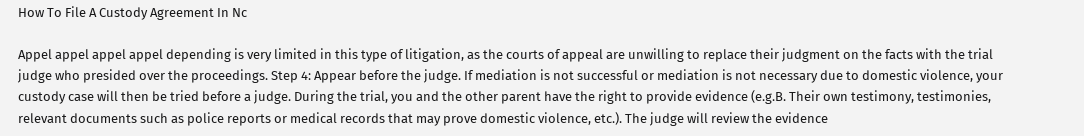How To File A Custody Agreement In Nc

Appel appel appel appel depending is very limited in this type of litigation, as the courts of appeal are unwilling to replace their judgment on the facts with the trial judge who presided over the proceedings. Step 4: Appear before the judge. If mediation is not successful or mediation is not necessary due to domestic violence, your custody case will then be tried before a judge. During the trial, you and the other parent have the right to provide evidence (e.g.B. Their own testimony, testimonies, relevant documents such as police reports or medical records that may prove domestic violence, etc.). The judge will review the evidence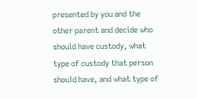presented by you and the other parent and decide who should have custody, what type of custody that person should have, and what type of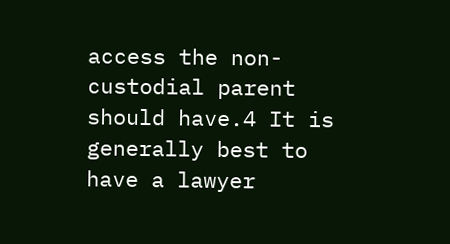access the non-custodial parent should have.4 It is generally best to have a lawyer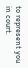to represent you in court.